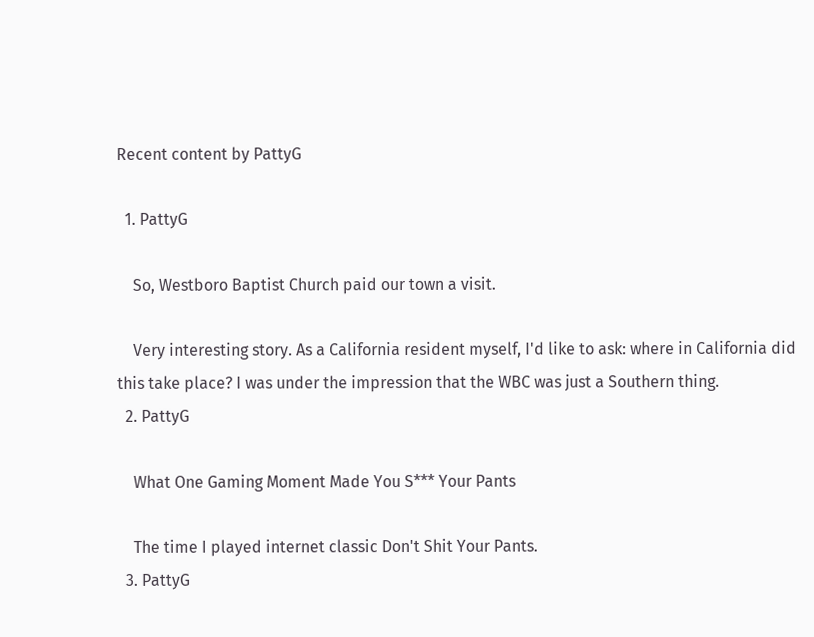Recent content by PattyG

  1. PattyG

    So, Westboro Baptist Church paid our town a visit.

    Very interesting story. As a California resident myself, I'd like to ask: where in California did this take place? I was under the impression that the WBC was just a Southern thing.
  2. PattyG

    What One Gaming Moment Made You S*** Your Pants

    The time I played internet classic Don't Shit Your Pants.
  3. PattyG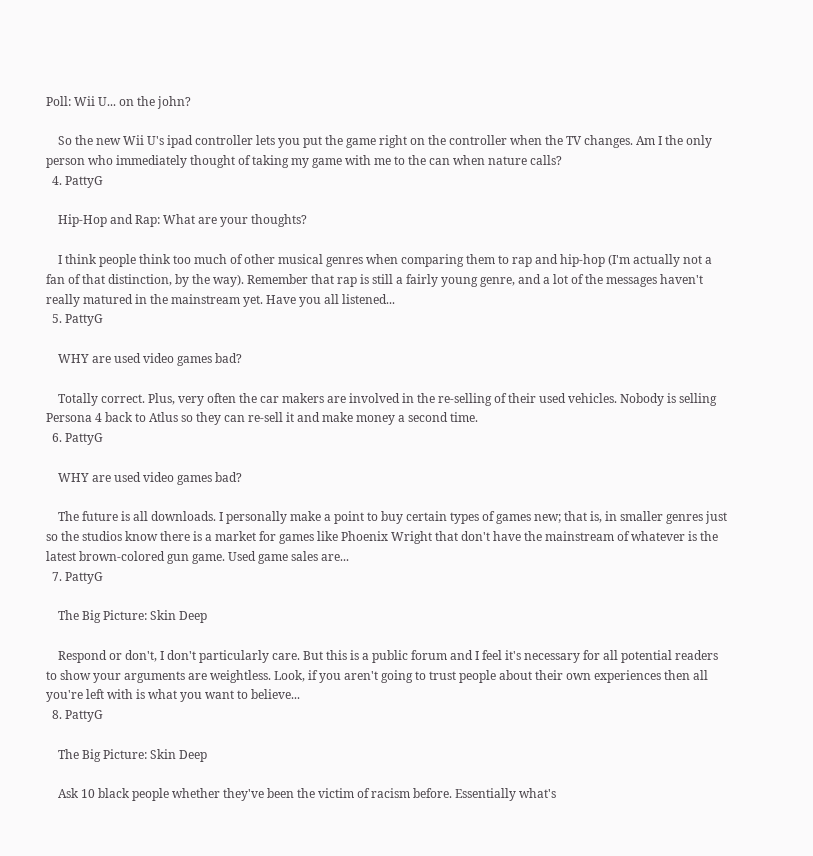Poll: Wii U... on the john?

    So the new Wii U's ipad controller lets you put the game right on the controller when the TV changes. Am I the only person who immediately thought of taking my game with me to the can when nature calls?
  4. PattyG

    Hip-Hop and Rap: What are your thoughts?

    I think people think too much of other musical genres when comparing them to rap and hip-hop (I'm actually not a fan of that distinction, by the way). Remember that rap is still a fairly young genre, and a lot of the messages haven't really matured in the mainstream yet. Have you all listened...
  5. PattyG

    WHY are used video games bad?

    Totally correct. Plus, very often the car makers are involved in the re-selling of their used vehicles. Nobody is selling Persona 4 back to Atlus so they can re-sell it and make money a second time.
  6. PattyG

    WHY are used video games bad?

    The future is all downloads. I personally make a point to buy certain types of games new; that is, in smaller genres just so the studios know there is a market for games like Phoenix Wright that don't have the mainstream of whatever is the latest brown-colored gun game. Used game sales are...
  7. PattyG

    The Big Picture: Skin Deep

    Respond or don't, I don't particularly care. But this is a public forum and I feel it's necessary for all potential readers to show your arguments are weightless. Look, if you aren't going to trust people about their own experiences then all you're left with is what you want to believe...
  8. PattyG

    The Big Picture: Skin Deep

    Ask 10 black people whether they've been the victim of racism before. Essentially what's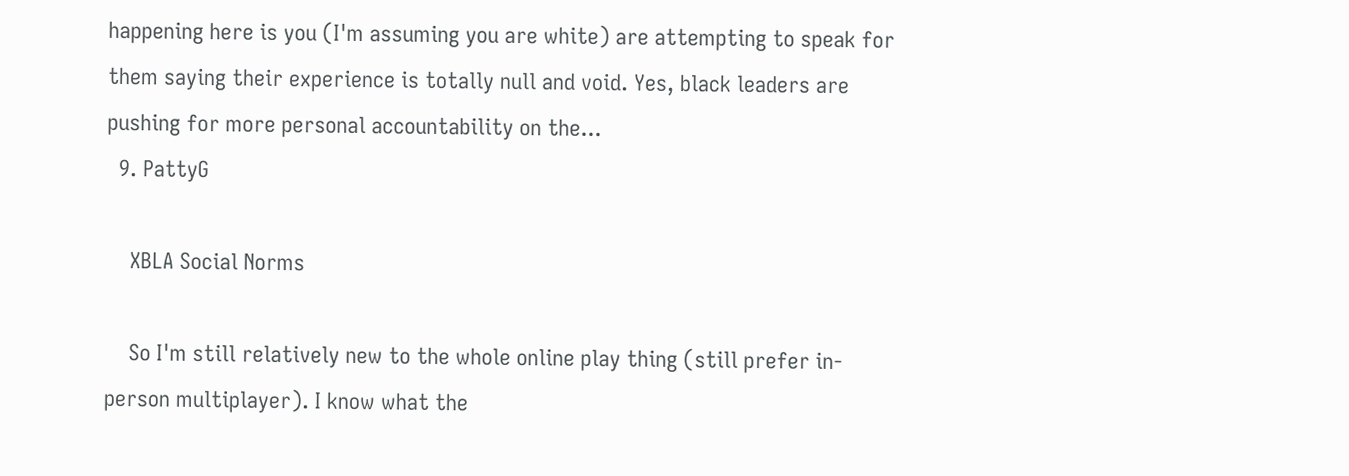happening here is you (I'm assuming you are white) are attempting to speak for them saying their experience is totally null and void. Yes, black leaders are pushing for more personal accountability on the...
  9. PattyG

    XBLA Social Norms

    So I'm still relatively new to the whole online play thing (still prefer in-person multiplayer). I know what the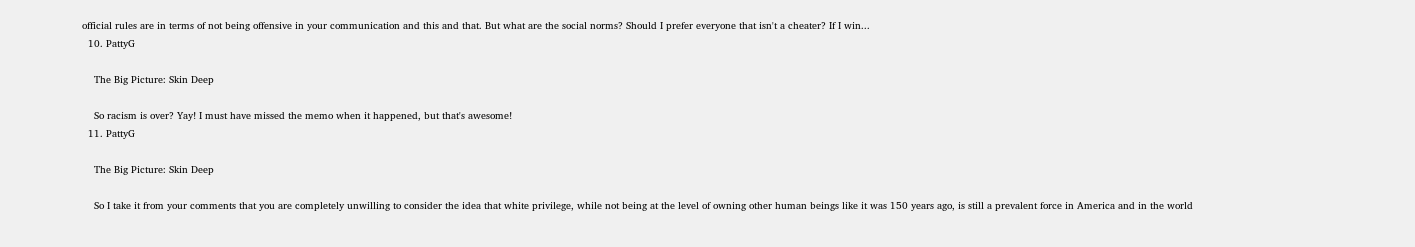official rules are in terms of not being offensive in your communication and this and that. But what are the social norms? Should I prefer everyone that isn't a cheater? If I win...
  10. PattyG

    The Big Picture: Skin Deep

    So racism is over? Yay! I must have missed the memo when it happened, but that's awesome!
  11. PattyG

    The Big Picture: Skin Deep

    So I take it from your comments that you are completely unwilling to consider the idea that white privilege, while not being at the level of owning other human beings like it was 150 years ago, is still a prevalent force in America and in the world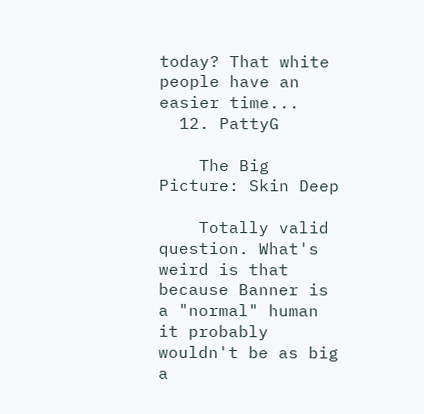today? That white people have an easier time...
  12. PattyG

    The Big Picture: Skin Deep

    Totally valid question. What's weird is that because Banner is a "normal" human it probably wouldn't be as big a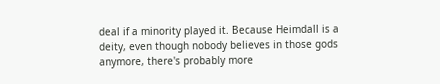deal if a minority played it. Because Heimdall is a deity, even though nobody believes in those gods anymore, there's probably more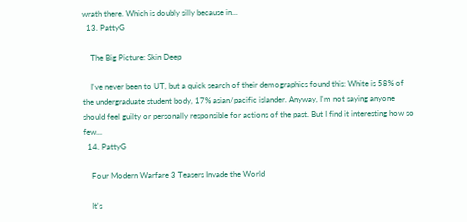wrath there. Which is doubly silly because in...
  13. PattyG

    The Big Picture: Skin Deep

    I've never been to UT, but a quick search of their demographics found this: White is 58% of the undergraduate student body, 17% asian/pacific islander. Anyway, I'm not saying anyone should feel guilty or personally responsible for actions of the past. But I find it interesting how so few...
  14. PattyG

    Four Modern Warfare 3 Teasers Invade the World

    It's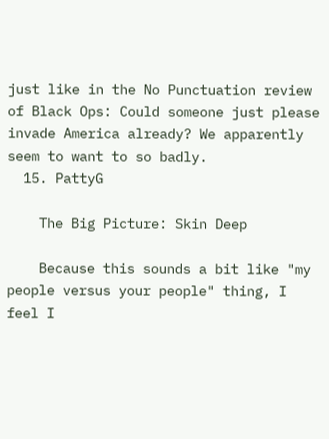just like in the No Punctuation review of Black Ops: Could someone just please invade America already? We apparently seem to want to so badly.
  15. PattyG

    The Big Picture: Skin Deep

    Because this sounds a bit like "my people versus your people" thing, I feel I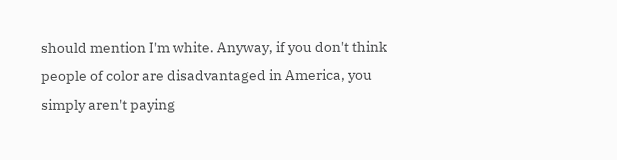should mention I'm white. Anyway, if you don't think people of color are disadvantaged in America, you simply aren't paying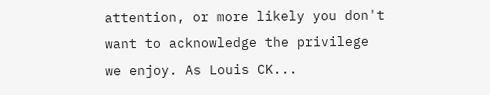attention, or more likely you don't want to acknowledge the privilege we enjoy. As Louis CK...